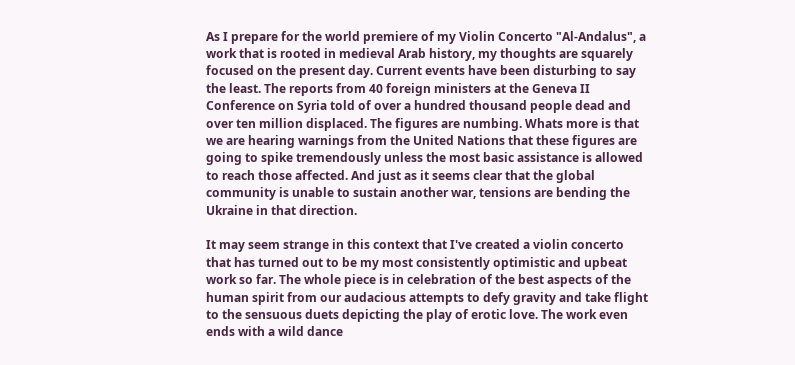As I prepare for the world premiere of my Violin Concerto "Al-Andalus", a work that is rooted in medieval Arab history, my thoughts are squarely focused on the present day. Current events have been disturbing to say the least. The reports from 40 foreign ministers at the Geneva II Conference on Syria told of over a hundred thousand people dead and over ten million displaced. The figures are numbing. Whats more is that we are hearing warnings from the United Nations that these figures are going to spike tremendously unless the most basic assistance is allowed to reach those affected. And just as it seems clear that the global community is unable to sustain another war, tensions are bending the Ukraine in that direction.

It may seem strange in this context that I've created a violin concerto that has turned out to be my most consistently optimistic and upbeat work so far. The whole piece is in celebration of the best aspects of the human spirit from our audacious attempts to defy gravity and take flight to the sensuous duets depicting the play of erotic love. The work even ends with a wild dance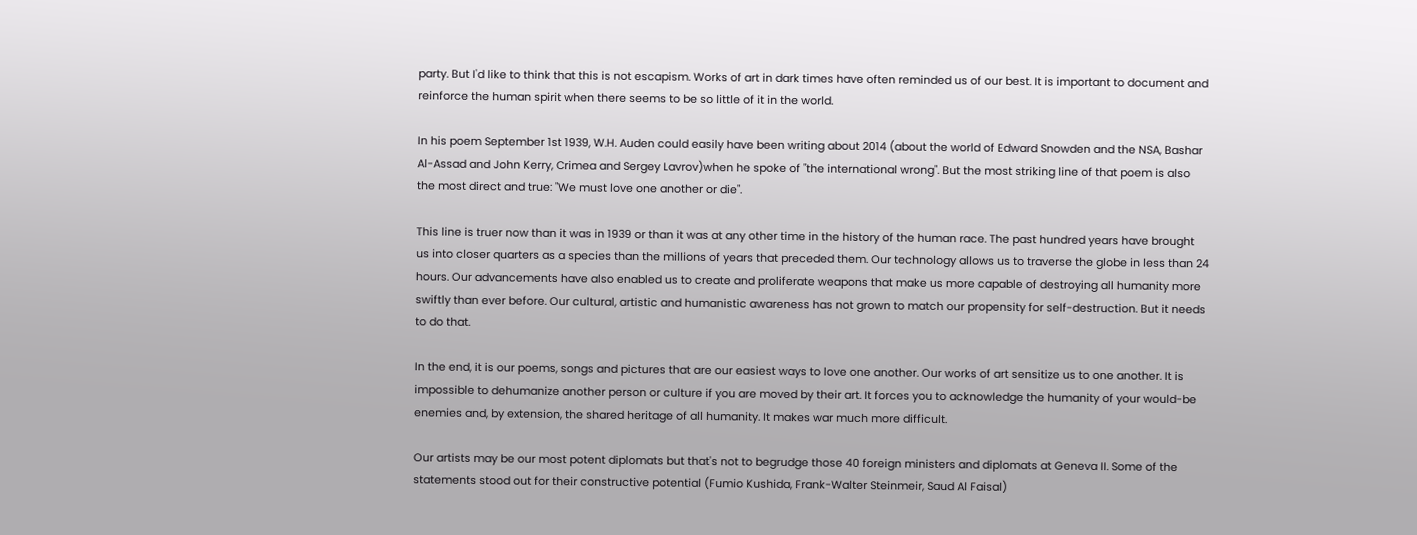party. But I'd like to think that this is not escapism. Works of art in dark times have often reminded us of our best. It is important to document and reinforce the human spirit when there seems to be so little of it in the world.

In his poem September 1st 1939, W.H. Auden could easily have been writing about 2014 (about the world of Edward Snowden and the NSA, Bashar Al-Assad and John Kerry, Crimea and Sergey Lavrov)when he spoke of "the international wrong". But the most striking line of that poem is also the most direct and true: "We must love one another or die".

This line is truer now than it was in 1939 or than it was at any other time in the history of the human race. The past hundred years have brought us into closer quarters as a species than the millions of years that preceded them. Our technology allows us to traverse the globe in less than 24 hours. Our advancements have also enabled us to create and proliferate weapons that make us more capable of destroying all humanity more swiftly than ever before. Our cultural, artistic and humanistic awareness has not grown to match our propensity for self-destruction. But it needs to do that.

In the end, it is our poems, songs and pictures that are our easiest ways to love one another. Our works of art sensitize us to one another. It is impossible to dehumanize another person or culture if you are moved by their art. It forces you to acknowledge the humanity of your would-be enemies and, by extension, the shared heritage of all humanity. It makes war much more difficult.

Our artists may be our most potent diplomats but that's not to begrudge those 40 foreign ministers and diplomats at Geneva II. Some of the statements stood out for their constructive potential (Fumio Kushida, Frank-Walter Steinmeir, Saud Al Faisal)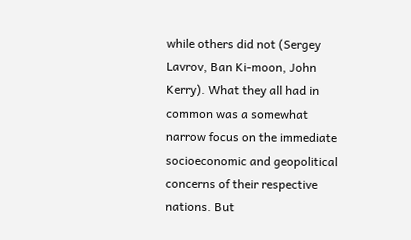while others did not (Sergey Lavrov, Ban Ki-moon, John Kerry). What they all had in common was a somewhat narrow focus on the immediate socioeconomic and geopolitical concerns of their respective nations. But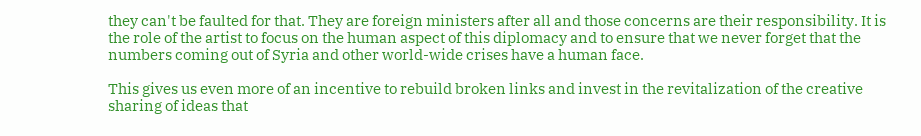they can't be faulted for that. They are foreign ministers after all and those concerns are their responsibility. It is the role of the artist to focus on the human aspect of this diplomacy and to ensure that we never forget that the numbers coming out of Syria and other world-wide crises have a human face.

This gives us even more of an incentive to rebuild broken links and invest in the revitalization of the creative sharing of ideas that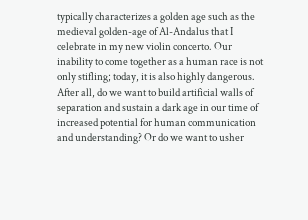typically characterizes a golden age such as the medieval golden-age of Al-Andalus that I celebrate in my new violin concerto. Our inability to come together as a human race is not only stifling; today, it is also highly dangerous. After all, do we want to build artificial walls of separation and sustain a dark age in our time of increased potential for human communication and understanding? Or do we want to usher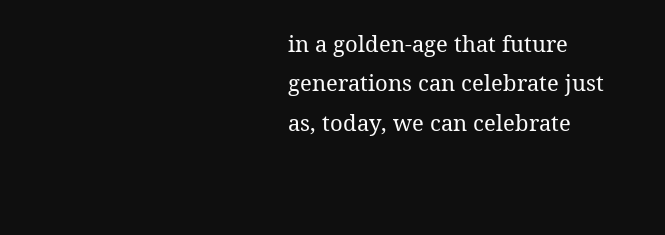in a golden-age that future generations can celebrate just as, today, we can celebrate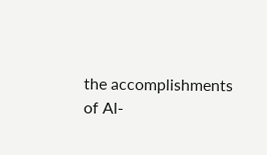the accomplishments of Al-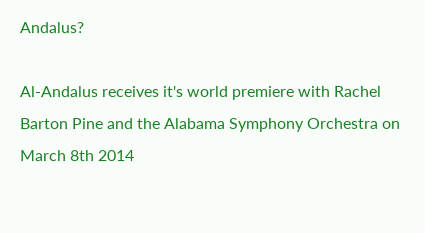Andalus?

Al-Andalus receives it's world premiere with Rachel Barton Pine and the Alabama Symphony Orchestra on March 8th 2014